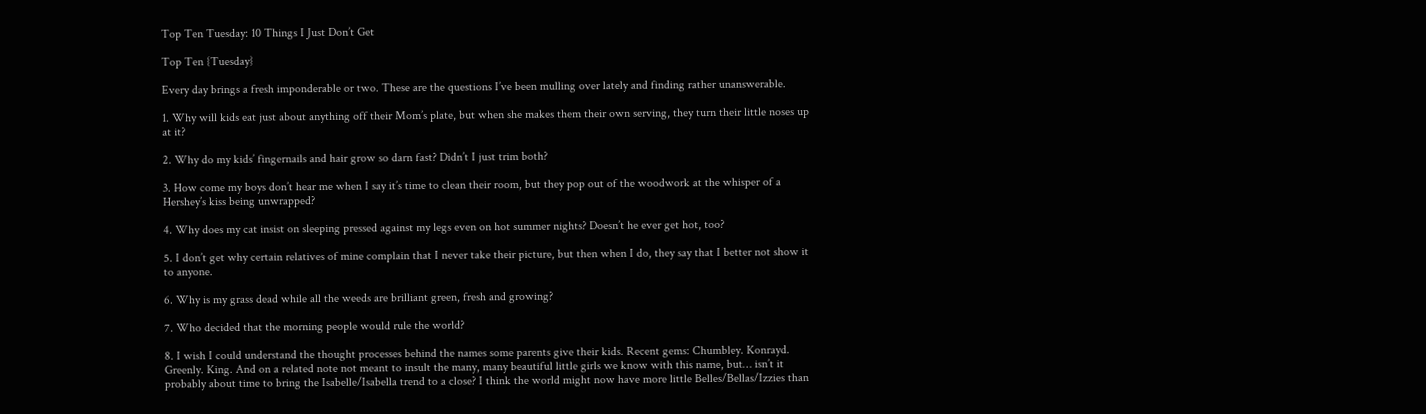Top Ten Tuesday: 10 Things I Just Don’t Get

Top Ten {Tuesday}

Every day brings a fresh imponderable or two. These are the questions I’ve been mulling over lately and finding rather unanswerable.

1. Why will kids eat just about anything off their Mom’s plate, but when she makes them their own serving, they turn their little noses up at it?

2. Why do my kids’ fingernails and hair grow so darn fast? Didn’t I just trim both?

3. How come my boys don’t hear me when I say it’s time to clean their room, but they pop out of the woodwork at the whisper of a Hershey’s kiss being unwrapped?

4. Why does my cat insist on sleeping pressed against my legs even on hot summer nights? Doesn’t he ever get hot, too?

5. I don’t get why certain relatives of mine complain that I never take their picture, but then when I do, they say that I better not show it to anyone.

6. Why is my grass dead while all the weeds are brilliant green, fresh and growing?

7. Who decided that the morning people would rule the world?

8. I wish I could understand the thought processes behind the names some parents give their kids. Recent gems: Chumbley. Konrayd. Greenly. King. And on a related note not meant to insult the many, many beautiful little girls we know with this name, but… isn’t it probably about time to bring the Isabelle/Isabella trend to a close? I think the world might now have more little Belles/Bellas/Izzies than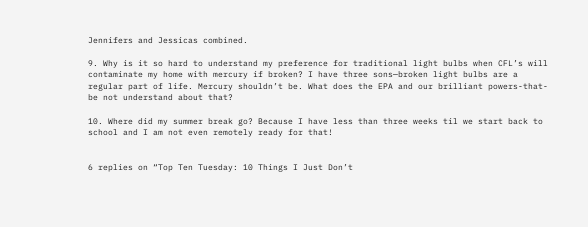Jennifers and Jessicas combined.

9. Why is it so hard to understand my preference for traditional light bulbs when CFL’s will contaminate my home with mercury if broken? I have three sons—broken light bulbs are a regular part of life. Mercury shouldn’t be. What does the EPA and our brilliant powers-that-be not understand about that?

10. Where did my summer break go? Because I have less than three weeks til we start back to school and I am not even remotely ready for that!


6 replies on “Top Ten Tuesday: 10 Things I Just Don’t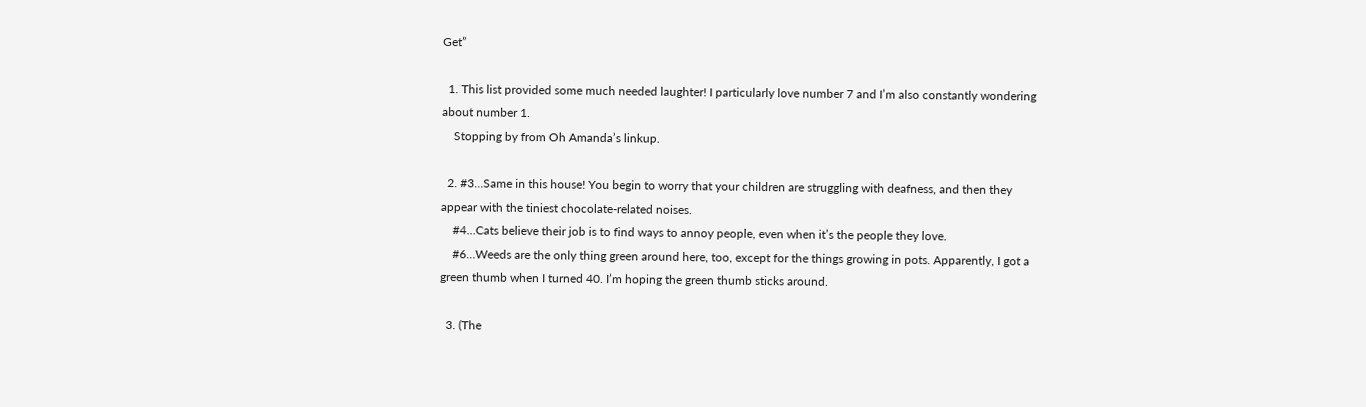Get”

  1. This list provided some much needed laughter! I particularly love number 7 and I’m also constantly wondering about number 1.
    Stopping by from Oh Amanda’s linkup.

  2. #3…Same in this house! You begin to worry that your children are struggling with deafness, and then they appear with the tiniest chocolate-related noises.
    #4…Cats believe their job is to find ways to annoy people, even when it’s the people they love.
    #6…Weeds are the only thing green around here, too, except for the things growing in pots. Apparently, I got a green thumb when I turned 40. I’m hoping the green thumb sticks around.

  3. (The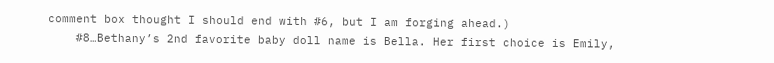comment box thought I should end with #6, but I am forging ahead.)
    #8…Bethany’s 2nd favorite baby doll name is Bella. Her first choice is Emily,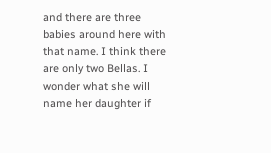and there are three babies around here with that name. I think there are only two Bellas. I wonder what she will name her daughter if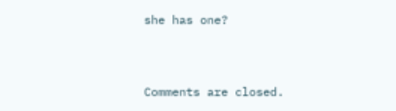she has one?


Comments are closed.